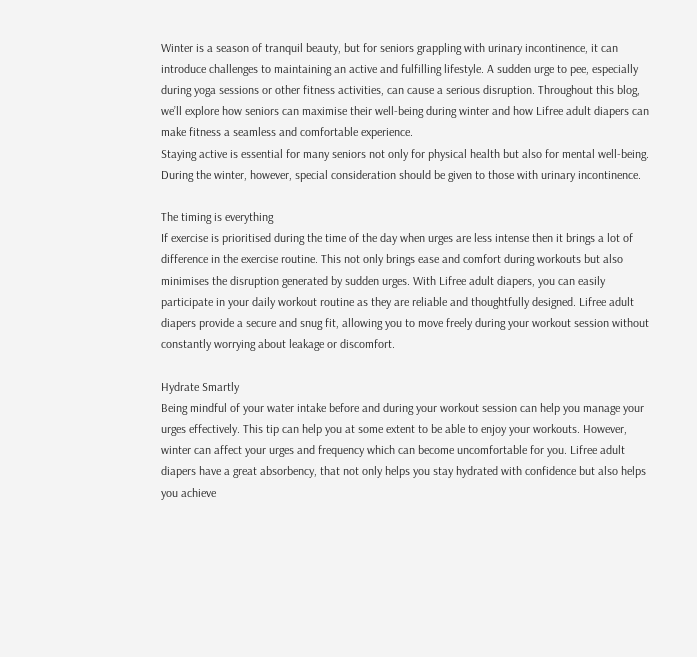Winter is a season of tranquil beauty, but for seniors grappling with urinary incontinence, it can introduce challenges to maintaining an active and fulfilling lifestyle. A sudden urge to pee, especially during yoga sessions or other fitness activities, can cause a serious disruption. Throughout this blog, we’ll explore how seniors can maximise their well-being during winter and how Lifree adult diapers can make fitness a seamless and comfortable experience.
Staying active is essential for many seniors not only for physical health but also for mental well-being. During the winter, however, special consideration should be given to those with urinary incontinence.

The timing is everything
If exercise is prioritised during the time of the day when urges are less intense then it brings a lot of difference in the exercise routine. This not only brings ease and comfort during workouts but also minimises the disruption generated by sudden urges. With Lifree adult diapers, you can easily participate in your daily workout routine as they are reliable and thoughtfully designed. Lifree adult diapers provide a secure and snug fit, allowing you to move freely during your workout session without constantly worrying about leakage or discomfort.

Hydrate Smartly
Being mindful of your water intake before and during your workout session can help you manage your urges effectively. This tip can help you at some extent to be able to enjoy your workouts. However, winter can affect your urges and frequency which can become uncomfortable for you. Lifree adult diapers have a great absorbency, that not only helps you stay hydrated with confidence but also helps you achieve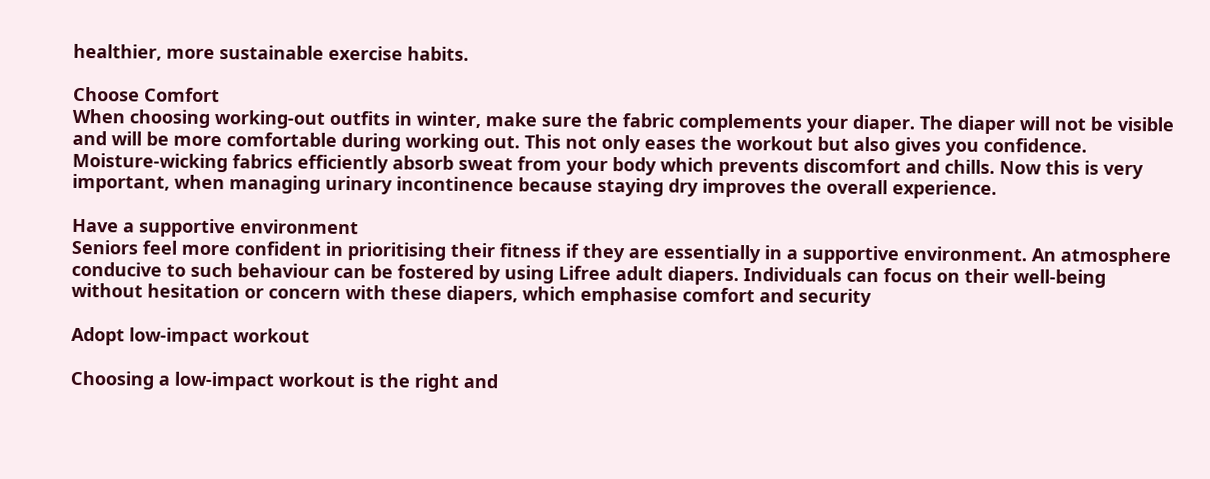healthier, more sustainable exercise habits.

Choose Comfort
When choosing working-out outfits in winter, make sure the fabric complements your diaper. The diaper will not be visible and will be more comfortable during working out. This not only eases the workout but also gives you confidence. Moisture-wicking fabrics efficiently absorb sweat from your body which prevents discomfort and chills. Now this is very important, when managing urinary incontinence because staying dry improves the overall experience.

Have a supportive environment
Seniors feel more confident in prioritising their fitness if they are essentially in a supportive environment. An atmosphere conducive to such behaviour can be fostered by using Lifree adult diapers. Individuals can focus on their well-being without hesitation or concern with these diapers, which emphasise comfort and security

Adopt low-impact workout

Choosing a low-impact workout is the right and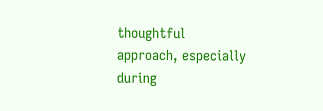thoughtful approach, especially during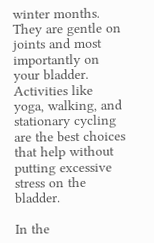winter months. They are gentle on joints and most importantly on your bladder. Activities like yoga, walking, and stationary cycling are the best choices that help without putting excessive stress on the bladder.

In the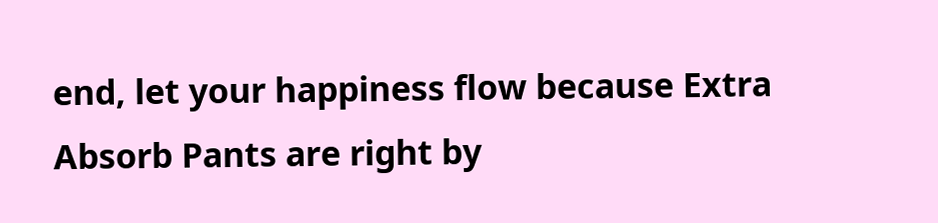end, let your happiness flow because Extra Absorb Pants are right by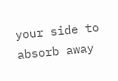your side to absorb away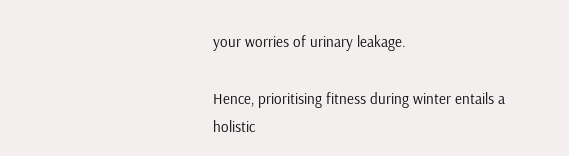your worries of urinary leakage.

Hence, prioritising fitness during winter entails a holistic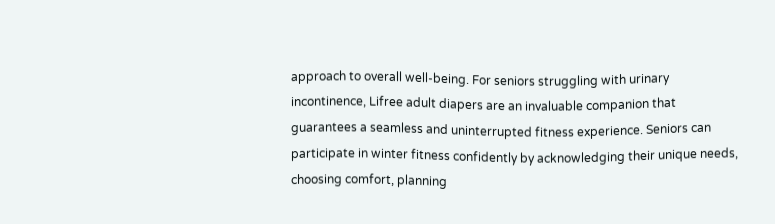approach to overall well-being. For seniors struggling with urinary incontinence, Lifree adult diapers are an invaluable companion that guarantees a seamless and uninterrupted fitness experience. Seniors can participate in winter fitness confidently by acknowledging their unique needs, choosing comfort, planning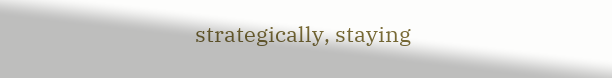strategically, staying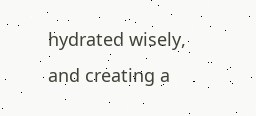hydrated wisely, and creating a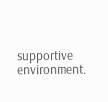supportive environment.